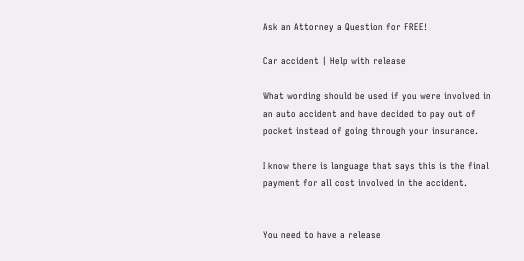Ask an Attorney a Question for FREE!

Car accident | Help with release

What wording should be used if you were involved in an auto accident and have decided to pay out of pocket instead of going through your insurance.

I know there is language that says this is the final payment for all cost involved in the accident.


You need to have a release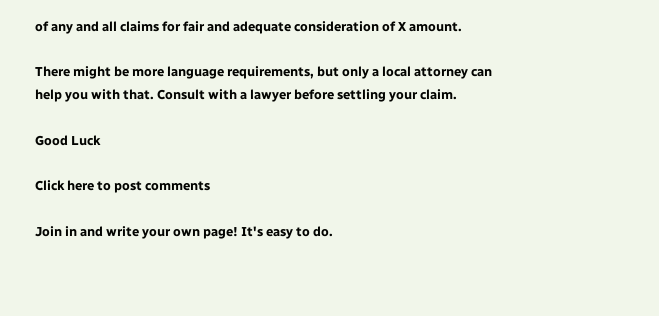of any and all claims for fair and adequate consideration of X amount.

There might be more language requirements, but only a local attorney can help you with that. Consult with a lawyer before settling your claim.

Good Luck

Click here to post comments

Join in and write your own page! It's easy to do.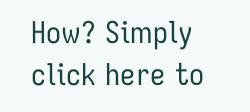How? Simply click here to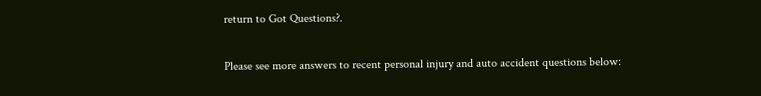return to Got Questions?.

Please see more answers to recent personal injury and auto accident questions below: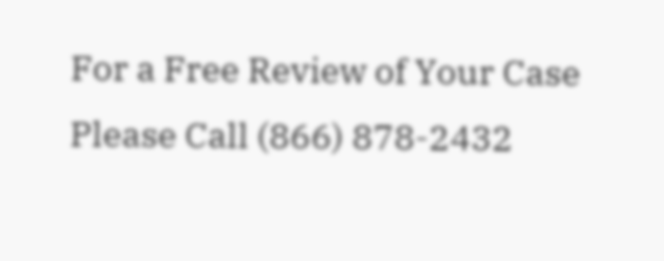For a Free Review of Your Case
Please Call (866) 878-2432